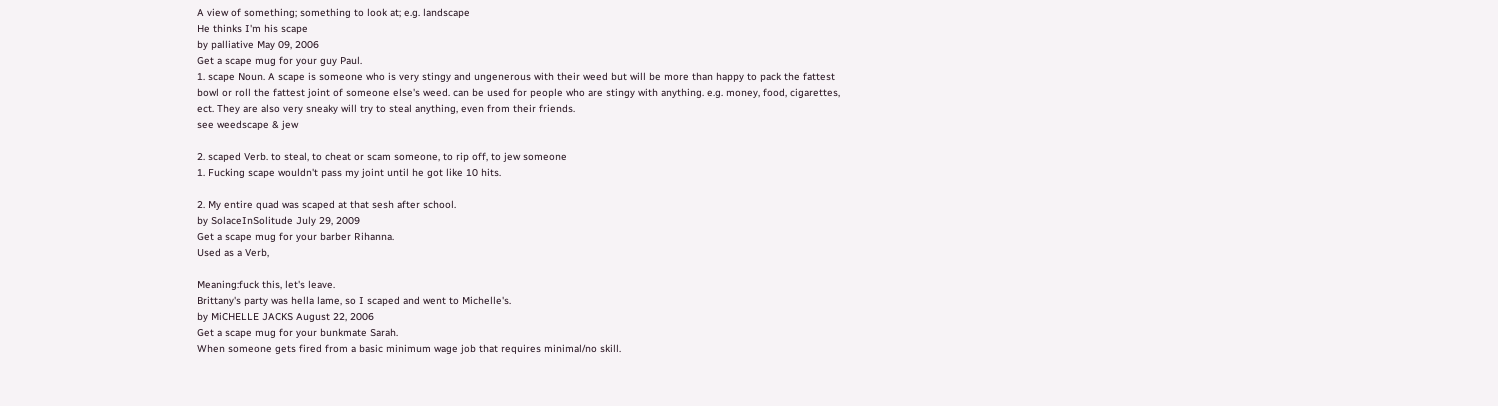A view of something; something to look at; e.g. landscape
He thinks I'm his scape
by palliative May 09, 2006
Get a scape mug for your guy Paul.
1. scape Noun. A scape is someone who is very stingy and ungenerous with their weed but will be more than happy to pack the fattest bowl or roll the fattest joint of someone else's weed. can be used for people who are stingy with anything. e.g. money, food, cigarettes, ect. They are also very sneaky will try to steal anything, even from their friends.
see weedscape & jew

2. scaped Verb. to steal, to cheat or scam someone, to rip off, to jew someone
1. Fucking scape wouldn't pass my joint until he got like 10 hits.

2. My entire quad was scaped at that sesh after school.
by SolaceInSolitude July 29, 2009
Get a scape mug for your barber Rihanna.
Used as a Verb,

Meaning:fuck this, let's leave.
Brittany's party was hella lame, so I scaped and went to Michelle's.
by MiCHELLE JACKS August 22, 2006
Get a scape mug for your bunkmate Sarah.
When someone gets fired from a basic minimum wage job that requires minimal/no skill.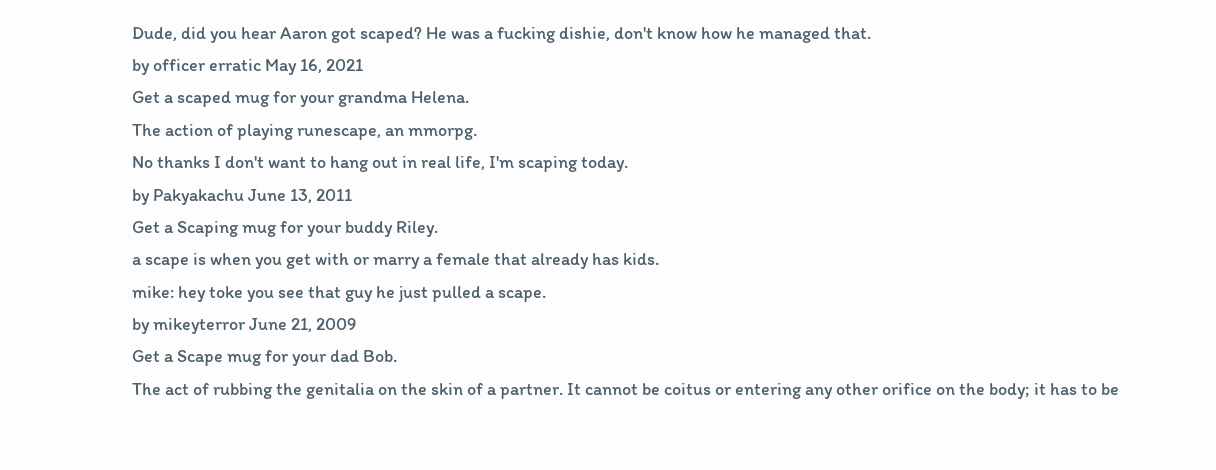Dude, did you hear Aaron got scaped? He was a fucking dishie, don't know how he managed that.
by officer erratic May 16, 2021
Get a scaped mug for your grandma Helena.
The action of playing runescape, an mmorpg.
No thanks I don't want to hang out in real life, I'm scaping today.
by Pakyakachu June 13, 2011
Get a Scaping mug for your buddy Riley.
a scape is when you get with or marry a female that already has kids.
mike: hey toke you see that guy he just pulled a scape.
by mikeyterror June 21, 2009
Get a Scape mug for your dad Bob.
The act of rubbing the genitalia on the skin of a partner. It cannot be coitus or entering any other orifice on the body; it has to be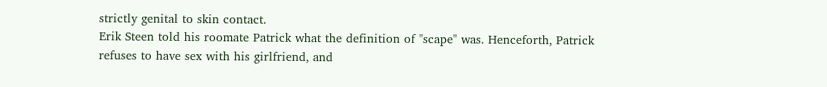strictly genital to skin contact.
Erik Steen told his roomate Patrick what the definition of "scape" was. Henceforth, Patrick refuses to have sex with his girlfriend, and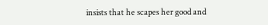insists that he scapes her good and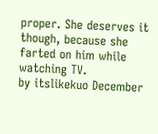proper. She deserves it though, because she farted on him while watching TV.
by itslikekuo December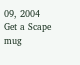09, 2004
Get a Scape mug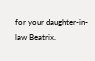for your daughter-in-law Beatrix.